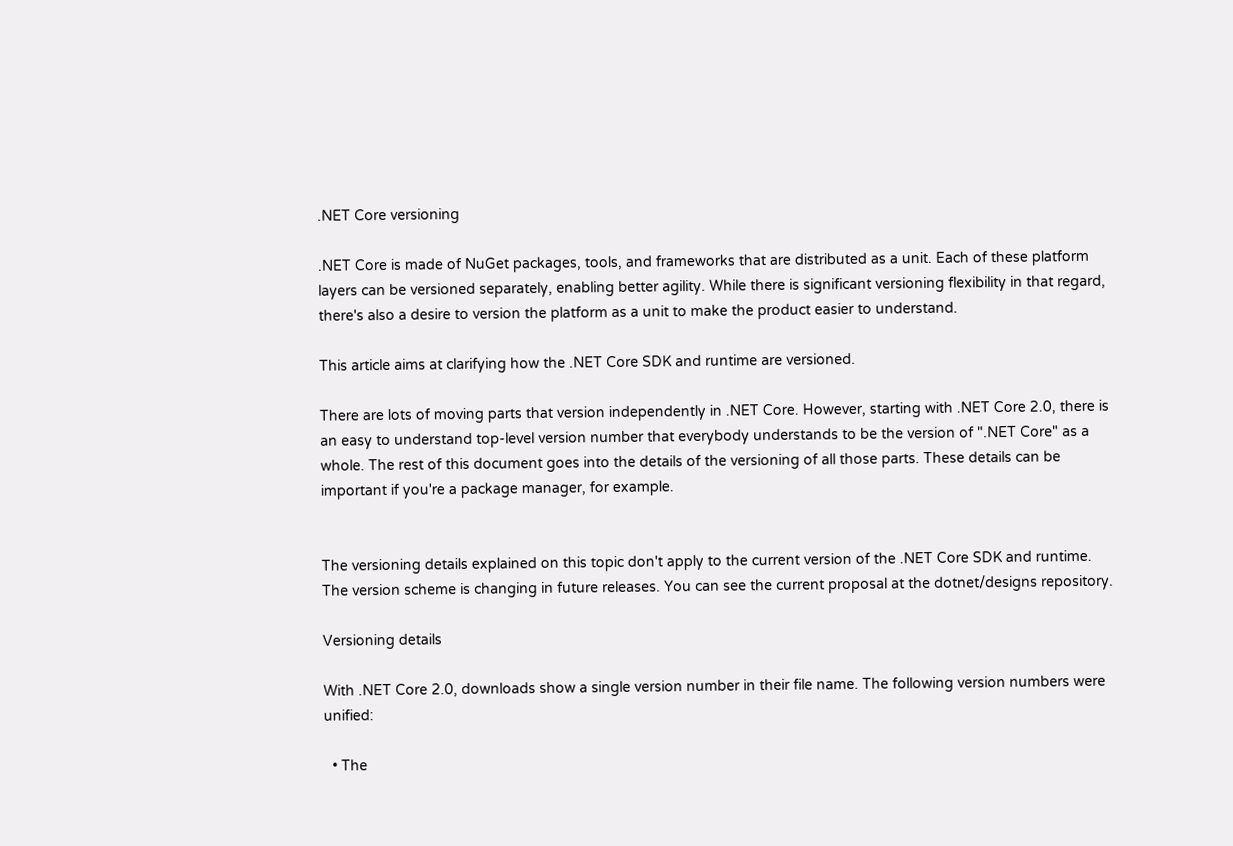.NET Core versioning

.NET Core is made of NuGet packages, tools, and frameworks that are distributed as a unit. Each of these platform layers can be versioned separately, enabling better agility. While there is significant versioning flexibility in that regard, there's also a desire to version the platform as a unit to make the product easier to understand.

This article aims at clarifying how the .NET Core SDK and runtime are versioned.

There are lots of moving parts that version independently in .NET Core. However, starting with .NET Core 2.0, there is an easy to understand top-level version number that everybody understands to be the version of ".NET Core" as a whole. The rest of this document goes into the details of the versioning of all those parts. These details can be important if you're a package manager, for example.


The versioning details explained on this topic don't apply to the current version of the .NET Core SDK and runtime. The version scheme is changing in future releases. You can see the current proposal at the dotnet/designs repository.

Versioning details

With .NET Core 2.0, downloads show a single version number in their file name. The following version numbers were unified:

  • The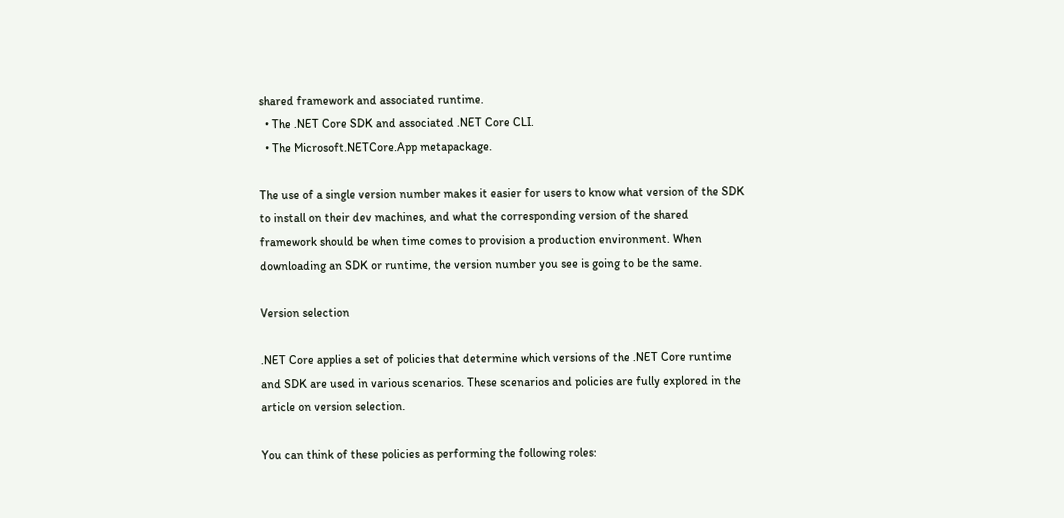shared framework and associated runtime.
  • The .NET Core SDK and associated .NET Core CLI.
  • The Microsoft.NETCore.App metapackage.

The use of a single version number makes it easier for users to know what version of the SDK to install on their dev machines, and what the corresponding version of the shared framework should be when time comes to provision a production environment. When downloading an SDK or runtime, the version number you see is going to be the same.

Version selection

.NET Core applies a set of policies that determine which versions of the .NET Core runtime and SDK are used in various scenarios. These scenarios and policies are fully explored in the article on version selection.

You can think of these policies as performing the following roles: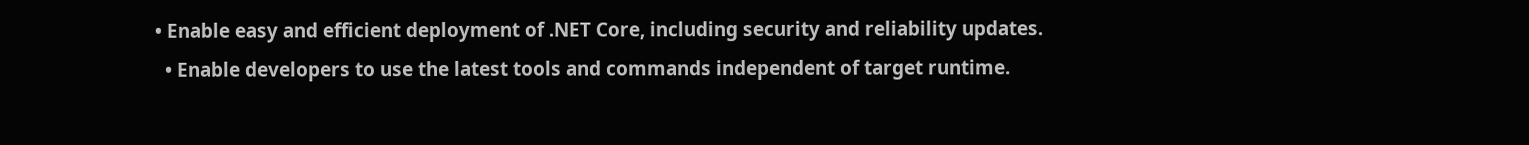• Enable easy and efficient deployment of .NET Core, including security and reliability updates.
  • Enable developers to use the latest tools and commands independent of target runtime.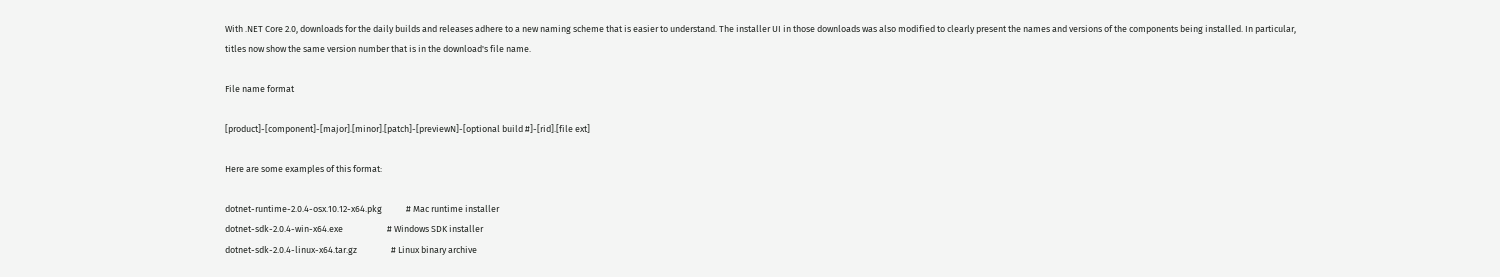With .NET Core 2.0, downloads for the daily builds and releases adhere to a new naming scheme that is easier to understand. The installer UI in those downloads was also modified to clearly present the names and versions of the components being installed. In particular, titles now show the same version number that is in the download's file name.

File name format

[product]-[component]-[major].[minor].[patch]-[previewN]-[optional build #]-[rid].[file ext]

Here are some examples of this format:

dotnet-runtime-2.0.4-osx.10.12-x64.pkg            # Mac runtime installer
dotnet-sdk-2.0.4-win-x64.exe                      # Windows SDK installer
dotnet-sdk-2.0.4-linux-x64.tar.gz                 # Linux binary archive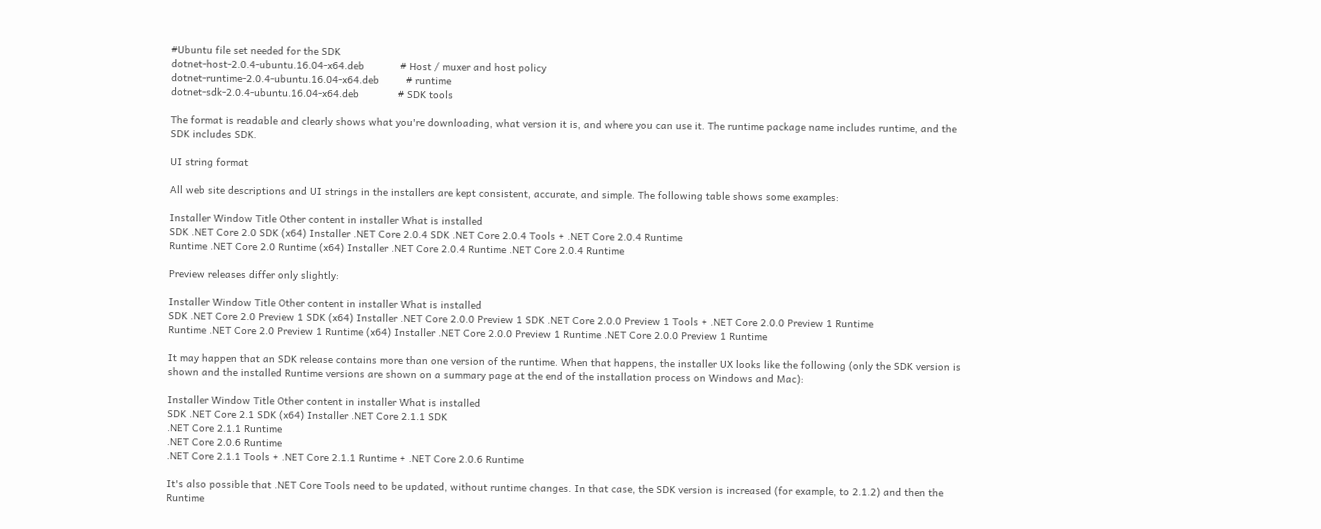#Ubuntu file set needed for the SDK
dotnet-host-2.0.4-ubuntu.16.04-x64.deb            # Host / muxer and host policy
dotnet-runtime-2.0.4-ubuntu.16.04-x64.deb         # runtime
dotnet-sdk-2.0.4-ubuntu.16.04-x64.deb             # SDK tools

The format is readable and clearly shows what you're downloading, what version it is, and where you can use it. The runtime package name includes runtime, and the SDK includes SDK.

UI string format

All web site descriptions and UI strings in the installers are kept consistent, accurate, and simple. The following table shows some examples:

Installer Window Title Other content in installer What is installed
SDK .NET Core 2.0 SDK (x64) Installer .NET Core 2.0.4 SDK .NET Core 2.0.4 Tools + .NET Core 2.0.4 Runtime
Runtime .NET Core 2.0 Runtime (x64) Installer .NET Core 2.0.4 Runtime .NET Core 2.0.4 Runtime

Preview releases differ only slightly:

Installer Window Title Other content in installer What is installed
SDK .NET Core 2.0 Preview 1 SDK (x64) Installer .NET Core 2.0.0 Preview 1 SDK .NET Core 2.0.0 Preview 1 Tools + .NET Core 2.0.0 Preview 1 Runtime
Runtime .NET Core 2.0 Preview 1 Runtime (x64) Installer .NET Core 2.0.0 Preview 1 Runtime .NET Core 2.0.0 Preview 1 Runtime

It may happen that an SDK release contains more than one version of the runtime. When that happens, the installer UX looks like the following (only the SDK version is shown and the installed Runtime versions are shown on a summary page at the end of the installation process on Windows and Mac):

Installer Window Title Other content in installer What is installed
SDK .NET Core 2.1 SDK (x64) Installer .NET Core 2.1.1 SDK
.NET Core 2.1.1 Runtime
.NET Core 2.0.6 Runtime
.NET Core 2.1.1 Tools + .NET Core 2.1.1 Runtime + .NET Core 2.0.6 Runtime

It's also possible that .NET Core Tools need to be updated, without runtime changes. In that case, the SDK version is increased (for example, to 2.1.2) and then the Runtime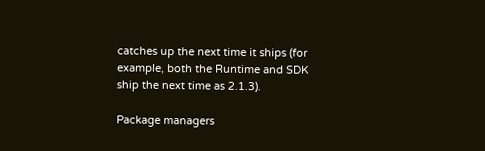catches up the next time it ships (for example, both the Runtime and SDK ship the next time as 2.1.3).

Package managers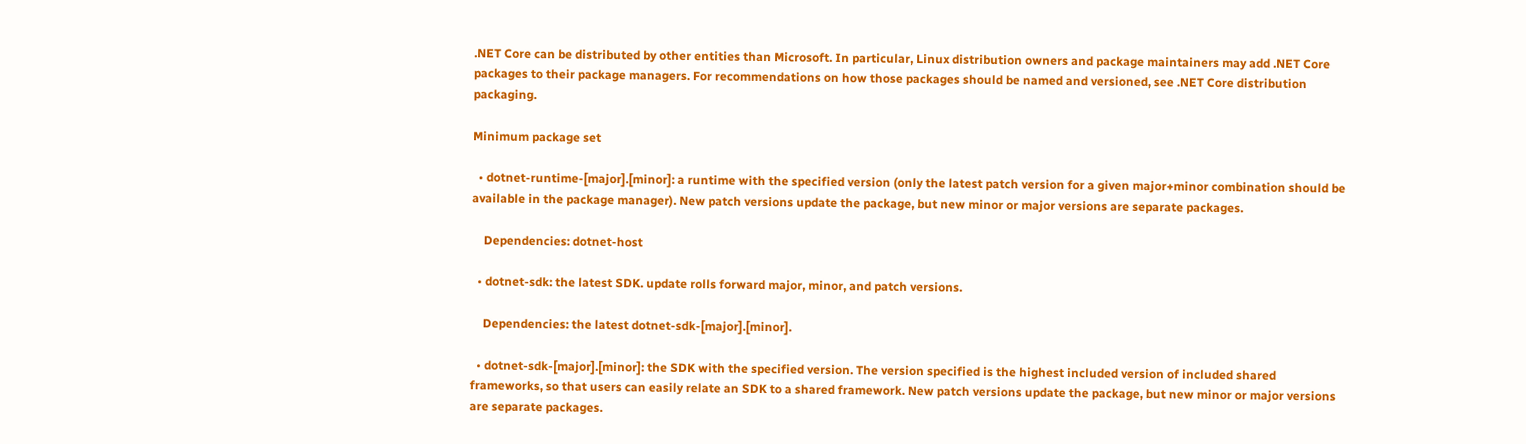.NET Core can be distributed by other entities than Microsoft. In particular, Linux distribution owners and package maintainers may add .NET Core packages to their package managers. For recommendations on how those packages should be named and versioned, see .NET Core distribution packaging.

Minimum package set

  • dotnet-runtime-[major].[minor]: a runtime with the specified version (only the latest patch version for a given major+minor combination should be available in the package manager). New patch versions update the package, but new minor or major versions are separate packages.

    Dependencies: dotnet-host

  • dotnet-sdk: the latest SDK. update rolls forward major, minor, and patch versions.

    Dependencies: the latest dotnet-sdk-[major].[minor].

  • dotnet-sdk-[major].[minor]: the SDK with the specified version. The version specified is the highest included version of included shared frameworks, so that users can easily relate an SDK to a shared framework. New patch versions update the package, but new minor or major versions are separate packages.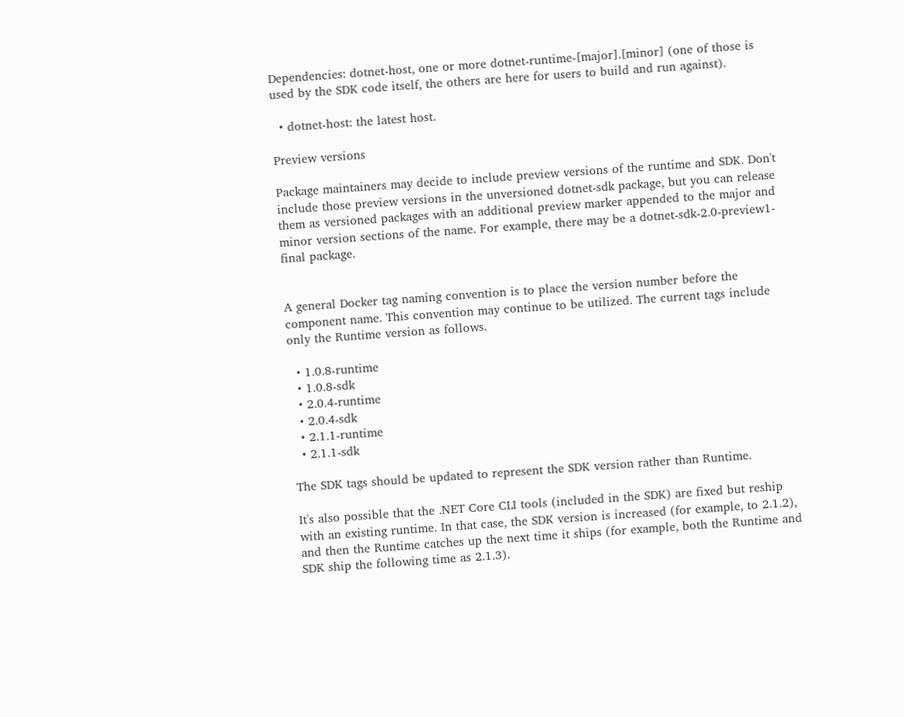Dependencies: dotnet-host, one or more dotnet-runtime-[major].[minor] (one of those is used by the SDK code itself, the others are here for users to build and run against).

  • dotnet-host: the latest host.

Preview versions

Package maintainers may decide to include preview versions of the runtime and SDK. Don't include those preview versions in the unversioned dotnet-sdk package, but you can release them as versioned packages with an additional preview marker appended to the major and minor version sections of the name. For example, there may be a dotnet-sdk-2.0-preview1-final package.


A general Docker tag naming convention is to place the version number before the component name. This convention may continue to be utilized. The current tags include only the Runtime version as follows.

  • 1.0.8-runtime
  • 1.0.8-sdk
  • 2.0.4-runtime
  • 2.0.4-sdk
  • 2.1.1-runtime
  • 2.1.1-sdk

The SDK tags should be updated to represent the SDK version rather than Runtime.

It's also possible that the .NET Core CLI tools (included in the SDK) are fixed but reship with an existing runtime. In that case, the SDK version is increased (for example, to 2.1.2), and then the Runtime catches up the next time it ships (for example, both the Runtime and SDK ship the following time as 2.1.3).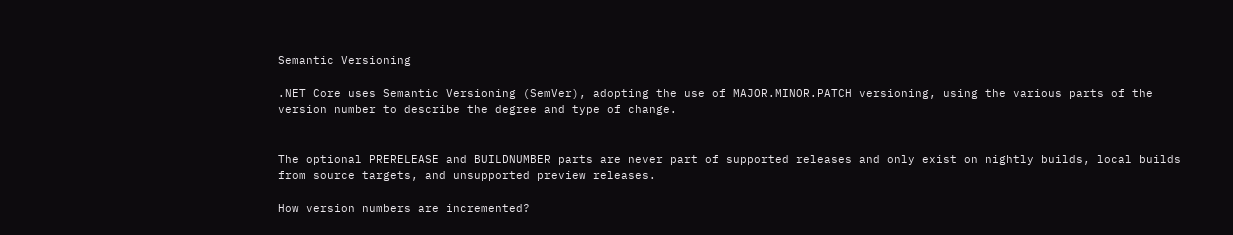Semantic Versioning

.NET Core uses Semantic Versioning (SemVer), adopting the use of MAJOR.MINOR.PATCH versioning, using the various parts of the version number to describe the degree and type of change.


The optional PRERELEASE and BUILDNUMBER parts are never part of supported releases and only exist on nightly builds, local builds from source targets, and unsupported preview releases.

How version numbers are incremented?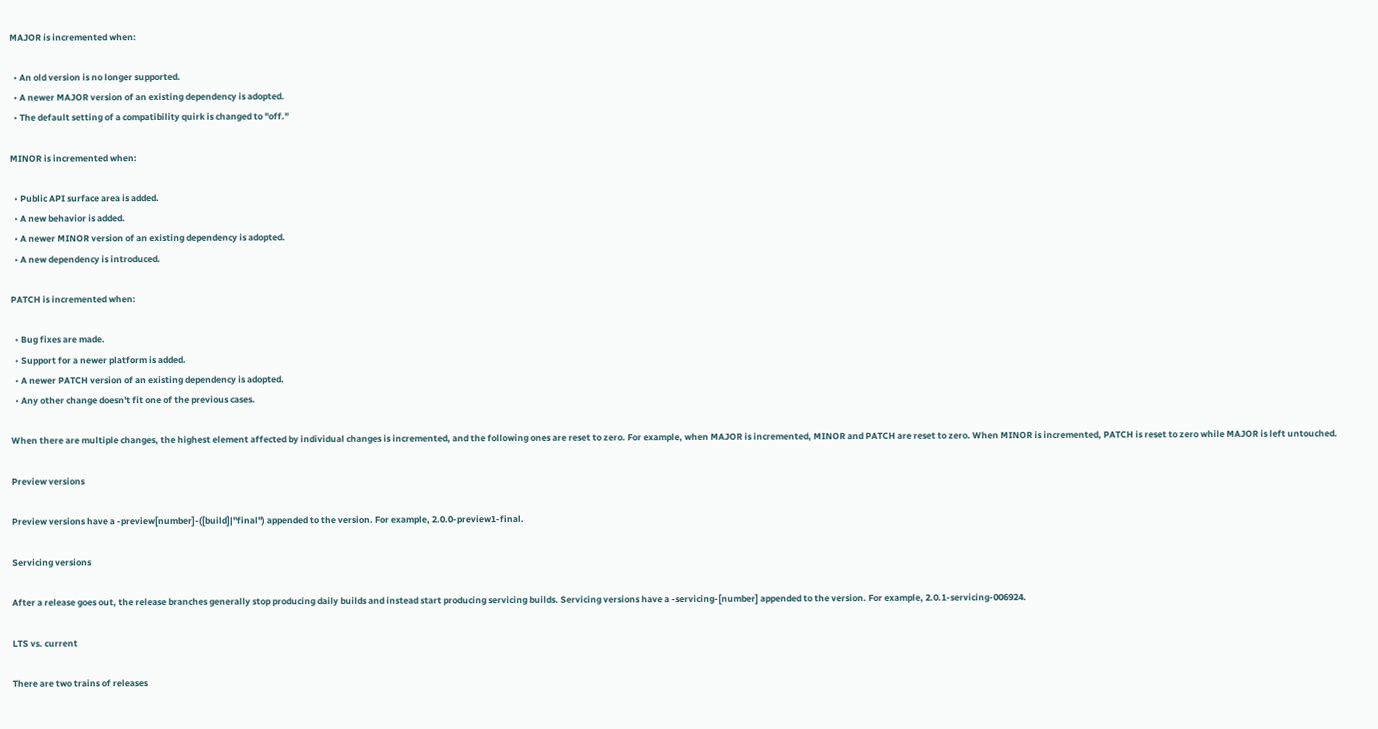MAJOR is incremented when:

  • An old version is no longer supported.
  • A newer MAJOR version of an existing dependency is adopted.
  • The default setting of a compatibility quirk is changed to "off."

MINOR is incremented when:

  • Public API surface area is added.
  • A new behavior is added.
  • A newer MINOR version of an existing dependency is adopted.
  • A new dependency is introduced.

PATCH is incremented when:

  • Bug fixes are made.
  • Support for a newer platform is added.
  • A newer PATCH version of an existing dependency is adopted.
  • Any other change doesn't fit one of the previous cases.

When there are multiple changes, the highest element affected by individual changes is incremented, and the following ones are reset to zero. For example, when MAJOR is incremented, MINOR and PATCH are reset to zero. When MINOR is incremented, PATCH is reset to zero while MAJOR is left untouched.

Preview versions

Preview versions have a -preview[number]-([build]|"final") appended to the version. For example, 2.0.0-preview1-final.

Servicing versions

After a release goes out, the release branches generally stop producing daily builds and instead start producing servicing builds. Servicing versions have a -servicing-[number] appended to the version. For example, 2.0.1-servicing-006924.

LTS vs. current

There are two trains of releases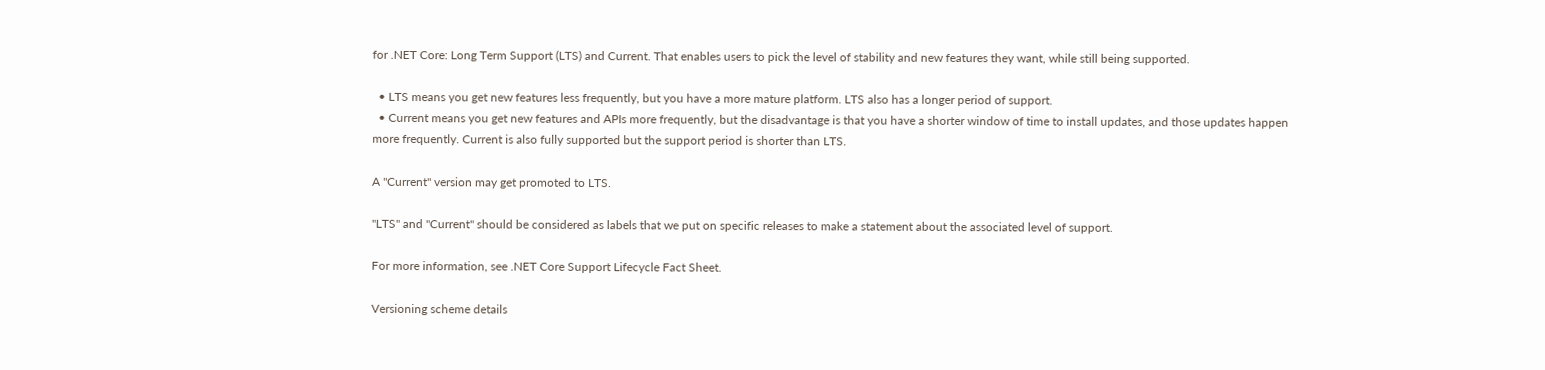for .NET Core: Long Term Support (LTS) and Current. That enables users to pick the level of stability and new features they want, while still being supported.

  • LTS means you get new features less frequently, but you have a more mature platform. LTS also has a longer period of support.
  • Current means you get new features and APIs more frequently, but the disadvantage is that you have a shorter window of time to install updates, and those updates happen more frequently. Current is also fully supported but the support period is shorter than LTS.

A "Current" version may get promoted to LTS.

"LTS" and "Current" should be considered as labels that we put on specific releases to make a statement about the associated level of support.

For more information, see .NET Core Support Lifecycle Fact Sheet.

Versioning scheme details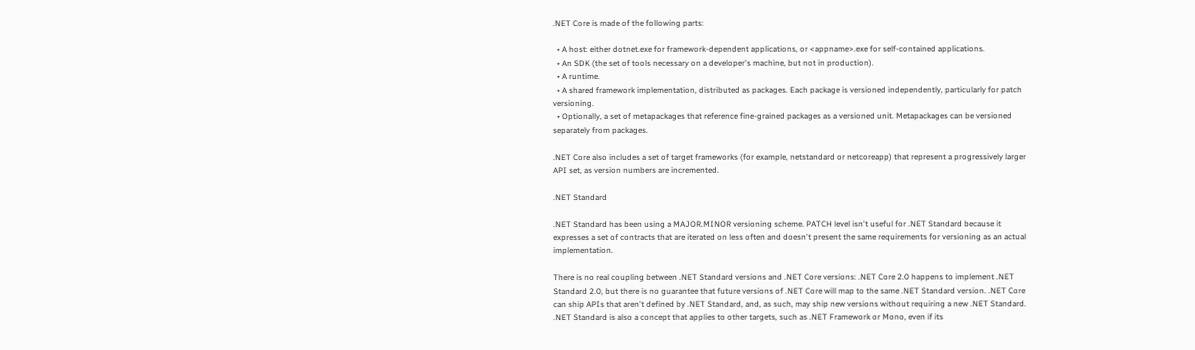.NET Core is made of the following parts:

  • A host: either dotnet.exe for framework-dependent applications, or <appname>.exe for self-contained applications.
  • An SDK (the set of tools necessary on a developer's machine, but not in production).
  • A runtime.
  • A shared framework implementation, distributed as packages. Each package is versioned independently, particularly for patch versioning.
  • Optionally, a set of metapackages that reference fine-grained packages as a versioned unit. Metapackages can be versioned separately from packages.

.NET Core also includes a set of target frameworks (for example, netstandard or netcoreapp) that represent a progressively larger API set, as version numbers are incremented.

.NET Standard

.NET Standard has been using a MAJOR.MINOR versioning scheme. PATCH level isn't useful for .NET Standard because it expresses a set of contracts that are iterated on less often and doesn't present the same requirements for versioning as an actual implementation.

There is no real coupling between .NET Standard versions and .NET Core versions: .NET Core 2.0 happens to implement .NET Standard 2.0, but there is no guarantee that future versions of .NET Core will map to the same .NET Standard version. .NET Core can ship APIs that aren't defined by .NET Standard, and, as such, may ship new versions without requiring a new .NET Standard. .NET Standard is also a concept that applies to other targets, such as .NET Framework or Mono, even if its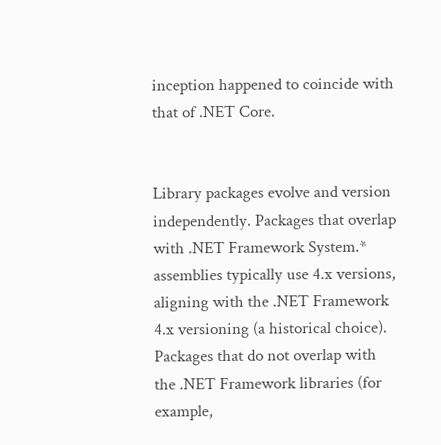inception happened to coincide with that of .NET Core.


Library packages evolve and version independently. Packages that overlap with .NET Framework System.* assemblies typically use 4.x versions, aligning with the .NET Framework 4.x versioning (a historical choice). Packages that do not overlap with the .NET Framework libraries (for example,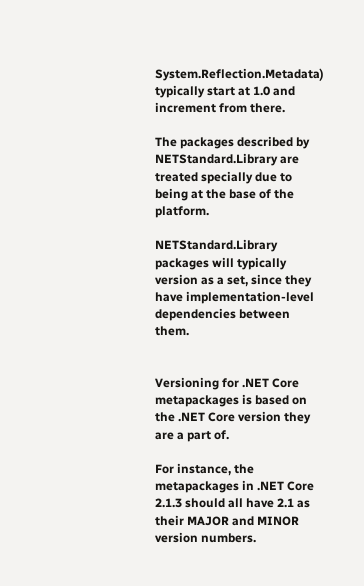System.Reflection.Metadata) typically start at 1.0 and increment from there.

The packages described by NETStandard.Library are treated specially due to being at the base of the platform.

NETStandard.Library packages will typically version as a set, since they have implementation-level dependencies between them.


Versioning for .NET Core metapackages is based on the .NET Core version they are a part of.

For instance, the metapackages in .NET Core 2.1.3 should all have 2.1 as their MAJOR and MINOR version numbers.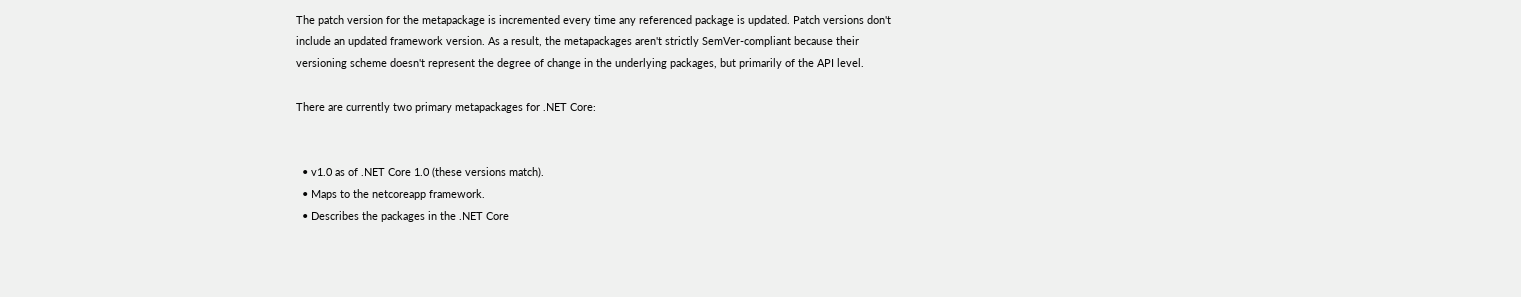The patch version for the metapackage is incremented every time any referenced package is updated. Patch versions don't include an updated framework version. As a result, the metapackages aren't strictly SemVer-compliant because their versioning scheme doesn't represent the degree of change in the underlying packages, but primarily of the API level.

There are currently two primary metapackages for .NET Core:


  • v1.0 as of .NET Core 1.0 (these versions match).
  • Maps to the netcoreapp framework.
  • Describes the packages in the .NET Core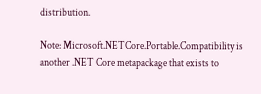distribution.

Note: Microsoft.NETCore.Portable.Compatibility is another .NET Core metapackage that exists to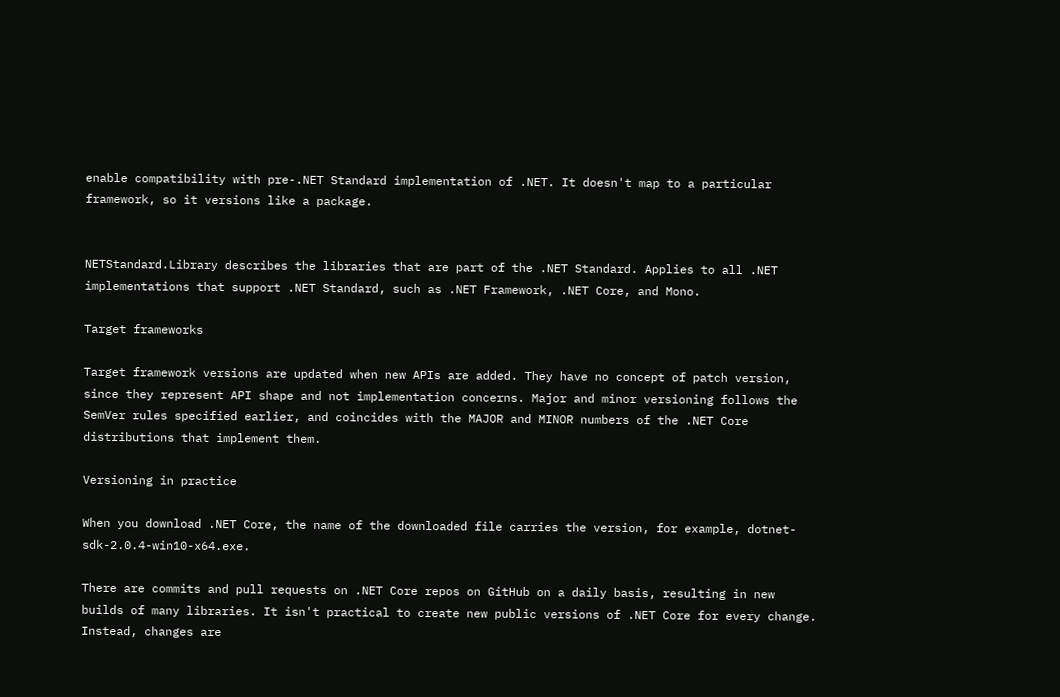enable compatibility with pre-.NET Standard implementation of .NET. It doesn't map to a particular framework, so it versions like a package.


NETStandard.Library describes the libraries that are part of the .NET Standard. Applies to all .NET implementations that support .NET Standard, such as .NET Framework, .NET Core, and Mono.

Target frameworks

Target framework versions are updated when new APIs are added. They have no concept of patch version, since they represent API shape and not implementation concerns. Major and minor versioning follows the SemVer rules specified earlier, and coincides with the MAJOR and MINOR numbers of the .NET Core distributions that implement them.

Versioning in practice

When you download .NET Core, the name of the downloaded file carries the version, for example, dotnet-sdk-2.0.4-win10-x64.exe.

There are commits and pull requests on .NET Core repos on GitHub on a daily basis, resulting in new builds of many libraries. It isn't practical to create new public versions of .NET Core for every change. Instead, changes are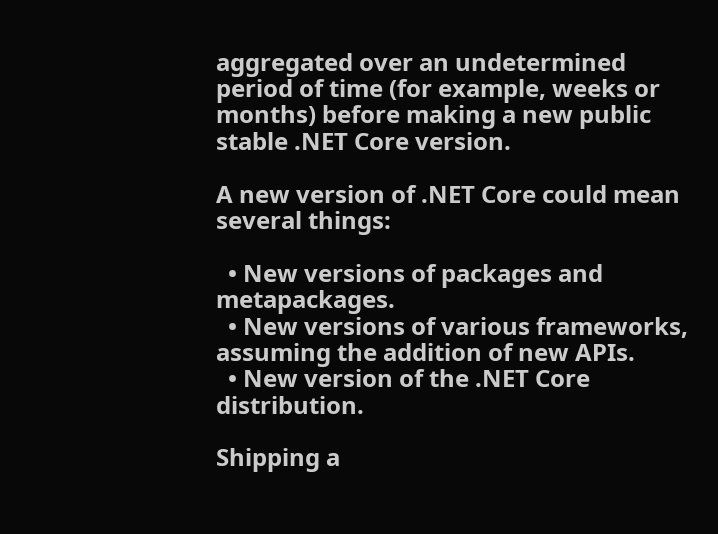aggregated over an undetermined period of time (for example, weeks or months) before making a new public stable .NET Core version.

A new version of .NET Core could mean several things:

  • New versions of packages and metapackages.
  • New versions of various frameworks, assuming the addition of new APIs.
  • New version of the .NET Core distribution.

Shipping a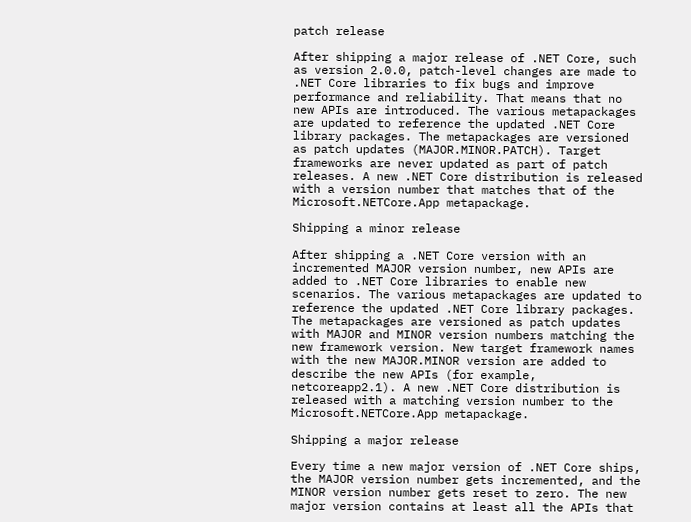patch release

After shipping a major release of .NET Core, such as version 2.0.0, patch-level changes are made to .NET Core libraries to fix bugs and improve performance and reliability. That means that no new APIs are introduced. The various metapackages are updated to reference the updated .NET Core library packages. The metapackages are versioned as patch updates (MAJOR.MINOR.PATCH). Target frameworks are never updated as part of patch releases. A new .NET Core distribution is released with a version number that matches that of the Microsoft.NETCore.App metapackage.

Shipping a minor release

After shipping a .NET Core version with an incremented MAJOR version number, new APIs are added to .NET Core libraries to enable new scenarios. The various metapackages are updated to reference the updated .NET Core library packages. The metapackages are versioned as patch updates with MAJOR and MINOR version numbers matching the new framework version. New target framework names with the new MAJOR.MINOR version are added to describe the new APIs (for example, netcoreapp2.1). A new .NET Core distribution is released with a matching version number to the Microsoft.NETCore.App metapackage.

Shipping a major release

Every time a new major version of .NET Core ships, the MAJOR version number gets incremented, and the MINOR version number gets reset to zero. The new major version contains at least all the APIs that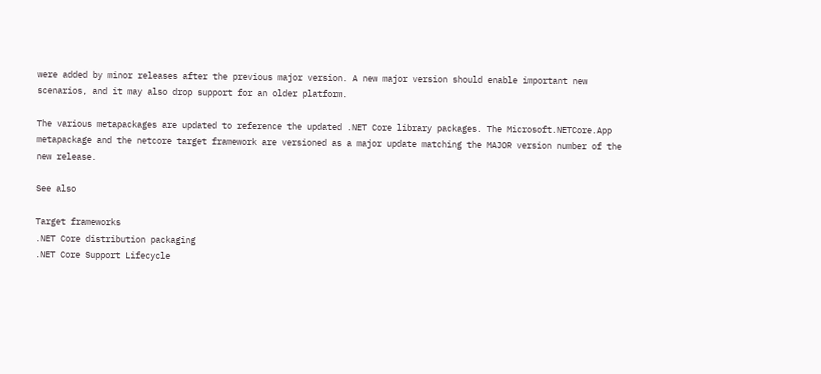were added by minor releases after the previous major version. A new major version should enable important new scenarios, and it may also drop support for an older platform.

The various metapackages are updated to reference the updated .NET Core library packages. The Microsoft.NETCore.App metapackage and the netcore target framework are versioned as a major update matching the MAJOR version number of the new release.

See also

Target frameworks
.NET Core distribution packaging
.NET Core Support Lifecycle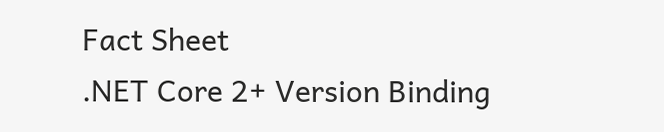Fact Sheet
.NET Core 2+ Version Binding